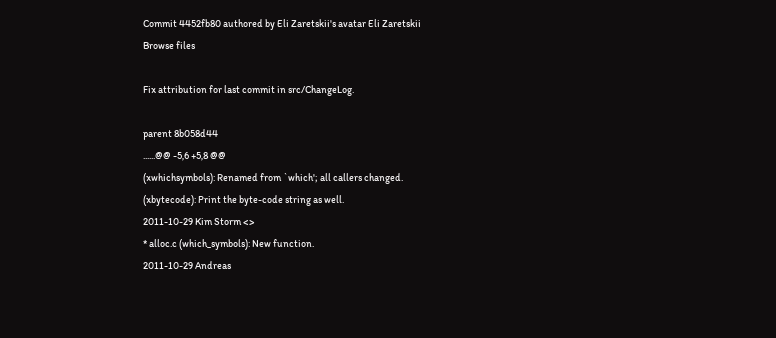Commit 4452fb80 authored by Eli Zaretskii's avatar Eli Zaretskii
Browse files

Fix attribution for last commit in src/ChangeLog.

parent 8b058d44
......@@ -5,6 +5,8 @@
(xwhichsymbols): Renamed from `which'; all callers changed.
(xbytecode): Print the byte-code string as well.
2011-10-29 Kim Storm <>
* alloc.c (which_symbols): New function.
2011-10-29 Andreas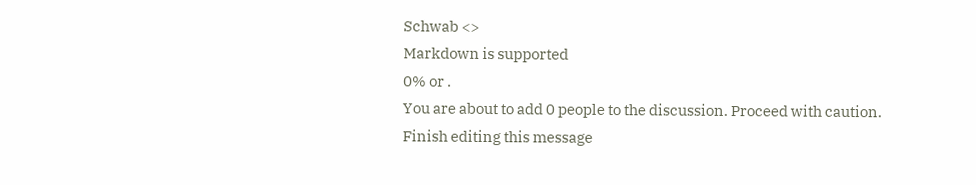Schwab <>
Markdown is supported
0% or .
You are about to add 0 people to the discussion. Proceed with caution.
Finish editing this message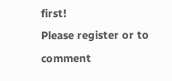first!
Please register or to comment